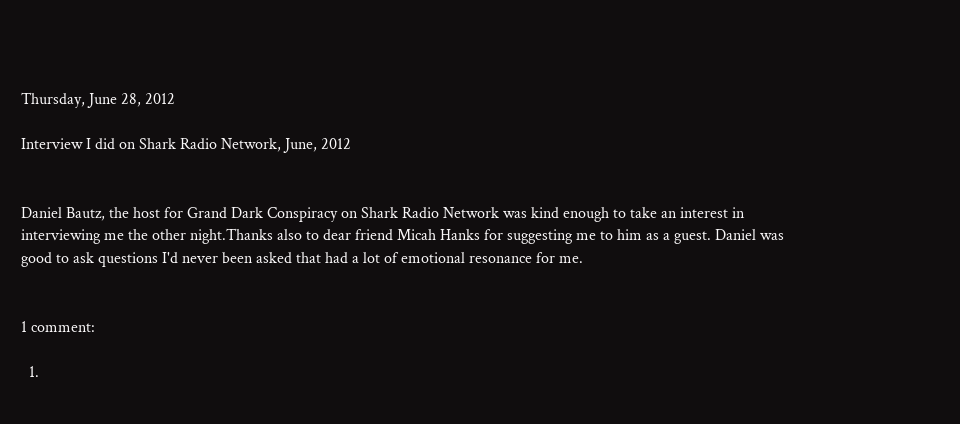Thursday, June 28, 2012

Interview I did on Shark Radio Network, June, 2012


Daniel Bautz, the host for Grand Dark Conspiracy on Shark Radio Network was kind enough to take an interest in interviewing me the other night.Thanks also to dear friend Micah Hanks for suggesting me to him as a guest. Daniel was good to ask questions I'd never been asked that had a lot of emotional resonance for me.


1 comment:

  1.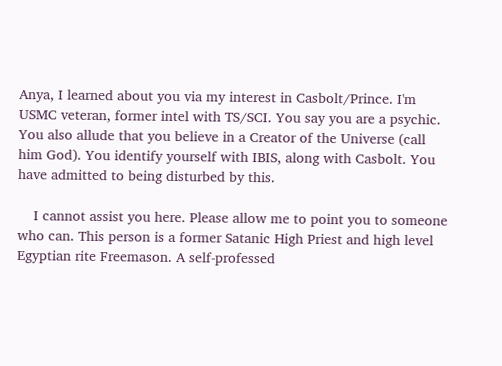Anya, I learned about you via my interest in Casbolt/Prince. I'm USMC veteran, former intel with TS/SCI. You say you are a psychic. You also allude that you believe in a Creator of the Universe (call him God). You identify yourself with IBIS, along with Casbolt. You have admitted to being disturbed by this.

    I cannot assist you here. Please allow me to point you to someone who can. This person is a former Satanic High Priest and high level Egyptian rite Freemason. A self-professed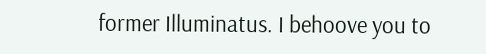former Illuminatus. I behoove you to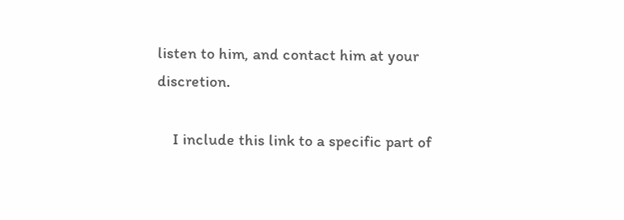listen to him, and contact him at your discretion.

    I include this link to a specific part of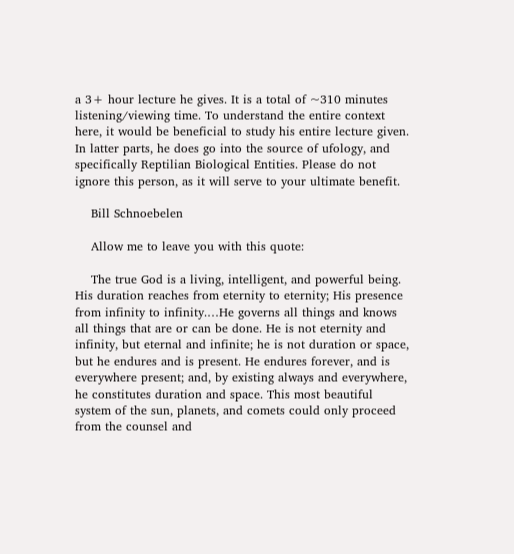a 3+ hour lecture he gives. It is a total of ~310 minutes listening/viewing time. To understand the entire context here, it would be beneficial to study his entire lecture given. In latter parts, he does go into the source of ufology, and specifically Reptilian Biological Entities. Please do not ignore this person, as it will serve to your ultimate benefit.

    Bill Schnoebelen

    Allow me to leave you with this quote:

    The true God is a living, intelligent, and powerful being. His duration reaches from eternity to eternity; His presence from infinity to infinity.…He governs all things and knows all things that are or can be done. He is not eternity and infinity, but eternal and infinite; he is not duration or space, but he endures and is present. He endures forever, and is everywhere present; and, by existing always and everywhere, he constitutes duration and space. This most beautiful system of the sun, planets, and comets could only proceed from the counsel and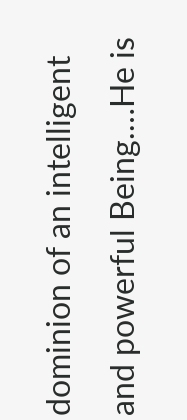dominion of an intelligent and powerful Being.…He is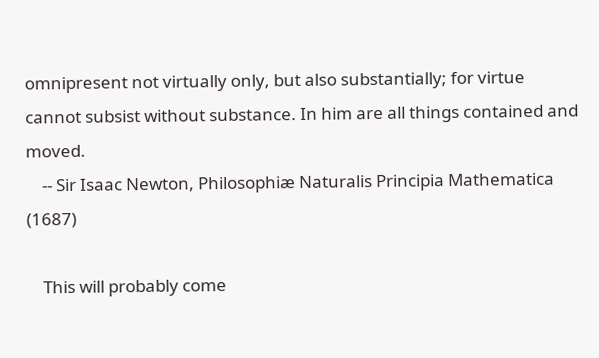omnipresent not virtually only, but also substantially; for virtue cannot subsist without substance. In him are all things contained and moved.
    -- Sir Isaac Newton, Philosophiæ Naturalis Principia Mathematica (1687)

    This will probably come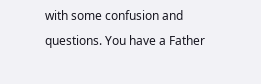with some confusion and questions. You have a Father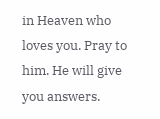in Heaven who loves you. Pray to him. He will give you answers.